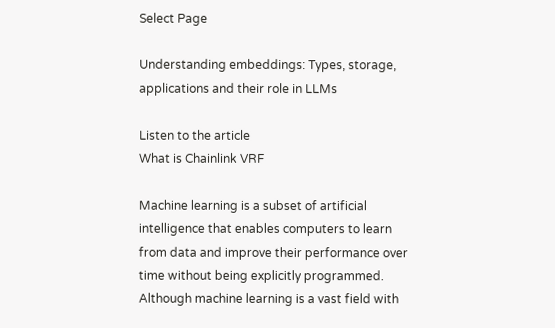Select Page

Understanding embeddings: Types, storage, applications and their role in LLMs

Listen to the article
What is Chainlink VRF

Machine learning is a subset of artificial intelligence that enables computers to learn from data and improve their performance over time without being explicitly programmed. Although machine learning is a vast field with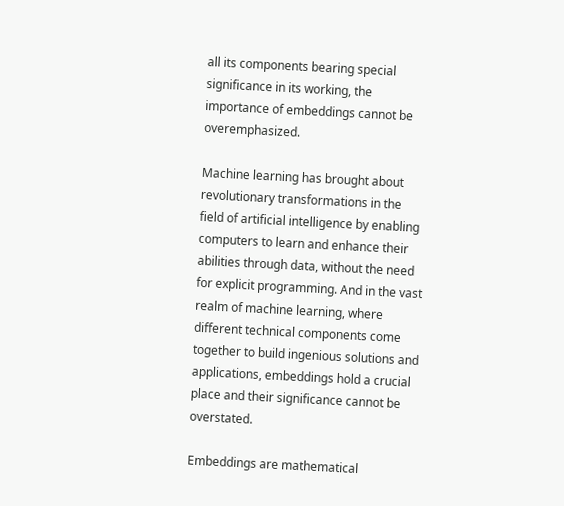all its components bearing special significance in its working, the importance of embeddings cannot be overemphasized.

Machine learning has brought about revolutionary transformations in the field of artificial intelligence by enabling computers to learn and enhance their abilities through data, without the need for explicit programming. And in the vast realm of machine learning, where different technical components come together to build ingenious solutions and applications, embeddings hold a crucial place and their significance cannot be overstated.

Embeddings are mathematical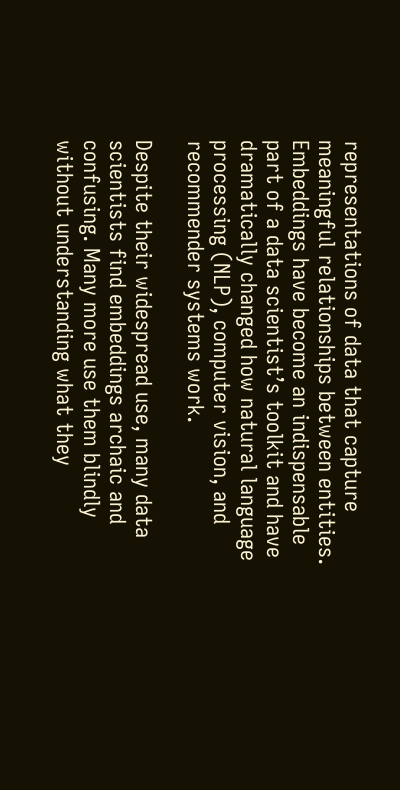representations of data that capture meaningful relationships between entities. Embeddings have become an indispensable part of a data scientist’s toolkit and have dramatically changed how natural language processing (NLP), computer vision, and recommender systems work.

Despite their widespread use, many data scientists find embeddings archaic and confusing. Many more use them blindly without understanding what they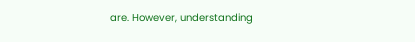are. However, understanding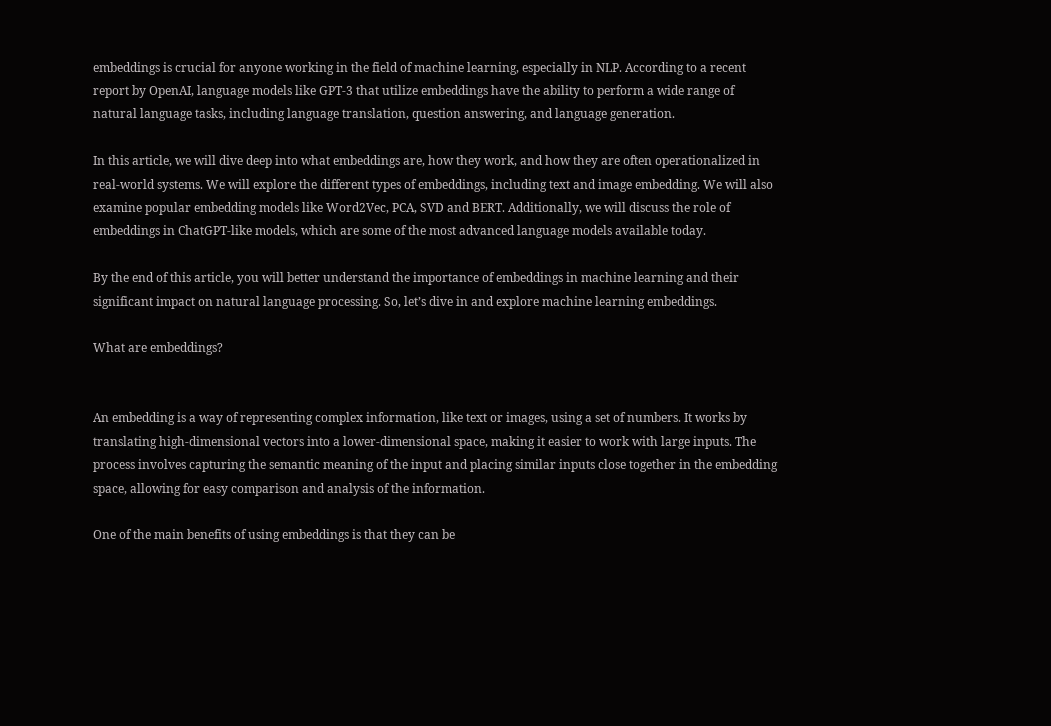embeddings is crucial for anyone working in the field of machine learning, especially in NLP. According to a recent report by OpenAI, language models like GPT-3 that utilize embeddings have the ability to perform a wide range of natural language tasks, including language translation, question answering, and language generation.

In this article, we will dive deep into what embeddings are, how they work, and how they are often operationalized in real-world systems. We will explore the different types of embeddings, including text and image embedding. We will also examine popular embedding models like Word2Vec, PCA, SVD and BERT. Additionally, we will discuss the role of embeddings in ChatGPT-like models, which are some of the most advanced language models available today.

By the end of this article, you will better understand the importance of embeddings in machine learning and their significant impact on natural language processing. So, let’s dive in and explore machine learning embeddings.

What are embeddings?


An embedding is a way of representing complex information, like text or images, using a set of numbers. It works by translating high-dimensional vectors into a lower-dimensional space, making it easier to work with large inputs. The process involves capturing the semantic meaning of the input and placing similar inputs close together in the embedding space, allowing for easy comparison and analysis of the information.

One of the main benefits of using embeddings is that they can be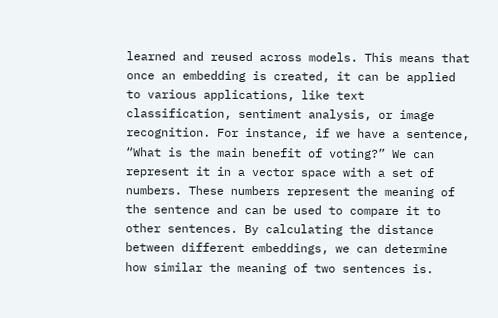learned and reused across models. This means that once an embedding is created, it can be applied to various applications, like text classification, sentiment analysis, or image recognition. For instance, if we have a sentence, “What is the main benefit of voting?” We can represent it in a vector space with a set of numbers. These numbers represent the meaning of the sentence and can be used to compare it to other sentences. By calculating the distance between different embeddings, we can determine how similar the meaning of two sentences is.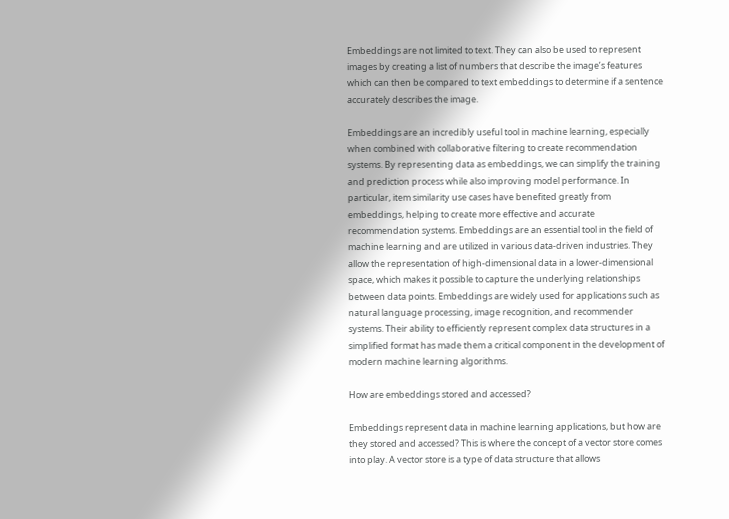Embeddings are not limited to text. They can also be used to represent images by creating a list of numbers that describe the image’s features which can then be compared to text embeddings to determine if a sentence accurately describes the image.

Embeddings are an incredibly useful tool in machine learning, especially when combined with collaborative filtering to create recommendation systems. By representing data as embeddings, we can simplify the training and prediction process while also improving model performance. In particular, item similarity use cases have benefited greatly from embeddings, helping to create more effective and accurate recommendation systems. Embeddings are an essential tool in the field of machine learning and are utilized in various data-driven industries. They allow the representation of high-dimensional data in a lower-dimensional space, which makes it possible to capture the underlying relationships between data points. Embeddings are widely used for applications such as natural language processing, image recognition, and recommender systems. Their ability to efficiently represent complex data structures in a simplified format has made them a critical component in the development of modern machine learning algorithms.

How are embeddings stored and accessed?

Embeddings represent data in machine learning applications, but how are they stored and accessed? This is where the concept of a vector store comes into play. A vector store is a type of data structure that allows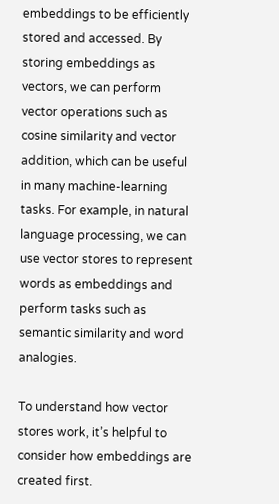embeddings to be efficiently stored and accessed. By storing embeddings as vectors, we can perform vector operations such as cosine similarity and vector addition, which can be useful in many machine-learning tasks. For example, in natural language processing, we can use vector stores to represent words as embeddings and perform tasks such as semantic similarity and word analogies.

To understand how vector stores work, it’s helpful to consider how embeddings are created first.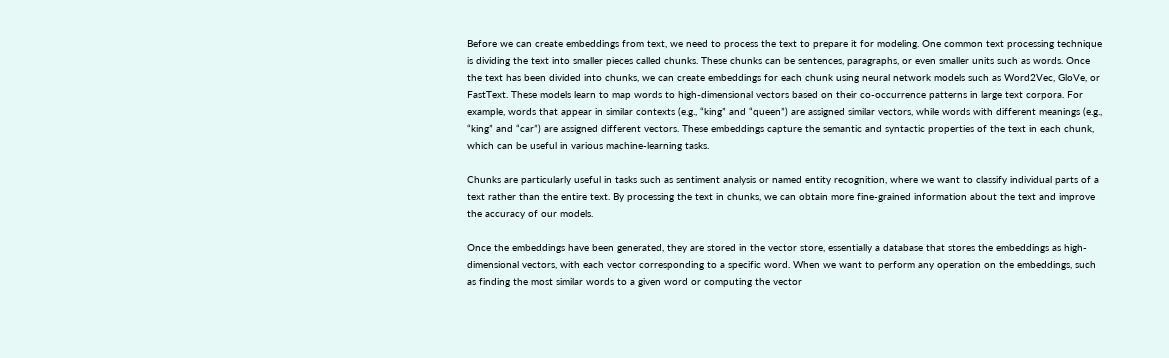Before we can create embeddings from text, we need to process the text to prepare it for modeling. One common text processing technique is dividing the text into smaller pieces called chunks. These chunks can be sentences, paragraphs, or even smaller units such as words. Once the text has been divided into chunks, we can create embeddings for each chunk using neural network models such as Word2Vec, GloVe, or FastText. These models learn to map words to high-dimensional vectors based on their co-occurrence patterns in large text corpora. For example, words that appear in similar contexts (e.g., “king” and “queen”) are assigned similar vectors, while words with different meanings (e.g., “king” and “car”) are assigned different vectors. These embeddings capture the semantic and syntactic properties of the text in each chunk, which can be useful in various machine-learning tasks.

Chunks are particularly useful in tasks such as sentiment analysis or named entity recognition, where we want to classify individual parts of a text rather than the entire text. By processing the text in chunks, we can obtain more fine-grained information about the text and improve the accuracy of our models.

Once the embeddings have been generated, they are stored in the vector store, essentially a database that stores the embeddings as high-dimensional vectors, with each vector corresponding to a specific word. When we want to perform any operation on the embeddings, such as finding the most similar words to a given word or computing the vector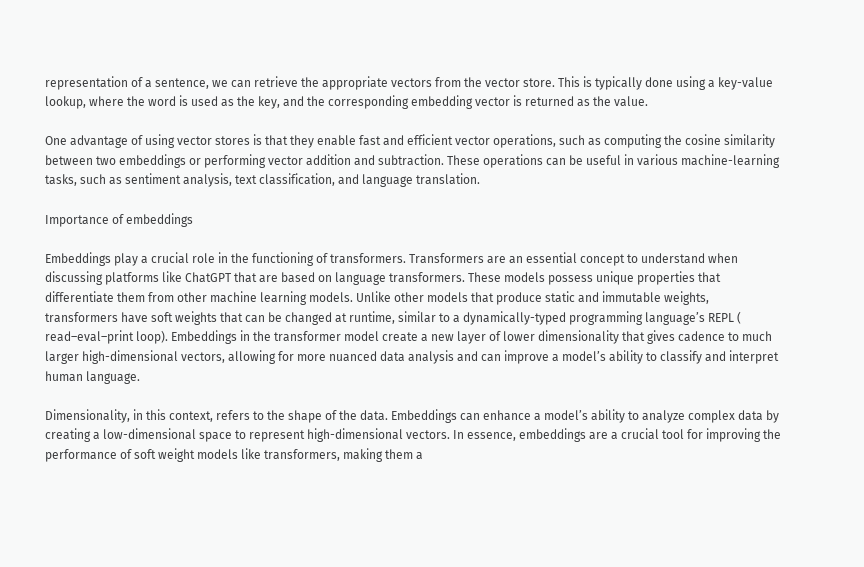representation of a sentence, we can retrieve the appropriate vectors from the vector store. This is typically done using a key-value lookup, where the word is used as the key, and the corresponding embedding vector is returned as the value.

One advantage of using vector stores is that they enable fast and efficient vector operations, such as computing the cosine similarity between two embeddings or performing vector addition and subtraction. These operations can be useful in various machine-learning tasks, such as sentiment analysis, text classification, and language translation.

Importance of embeddings

Embeddings play a crucial role in the functioning of transformers. Transformers are an essential concept to understand when discussing platforms like ChatGPT that are based on language transformers. These models possess unique properties that differentiate them from other machine learning models. Unlike other models that produce static and immutable weights, transformers have soft weights that can be changed at runtime, similar to a dynamically-typed programming language’s REPL ( read–eval–print loop). Embeddings in the transformer model create a new layer of lower dimensionality that gives cadence to much larger high-dimensional vectors, allowing for more nuanced data analysis and can improve a model’s ability to classify and interpret human language.

Dimensionality, in this context, refers to the shape of the data. Embeddings can enhance a model’s ability to analyze complex data by creating a low-dimensional space to represent high-dimensional vectors. In essence, embeddings are a crucial tool for improving the performance of soft weight models like transformers, making them a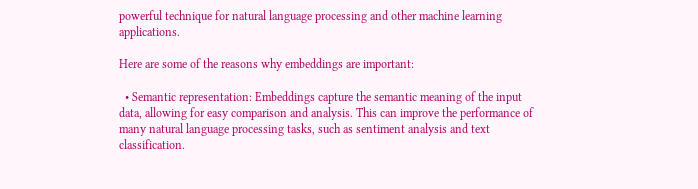powerful technique for natural language processing and other machine learning applications.

Here are some of the reasons why embeddings are important:

  • Semantic representation: Embeddings capture the semantic meaning of the input data, allowing for easy comparison and analysis. This can improve the performance of many natural language processing tasks, such as sentiment analysis and text classification.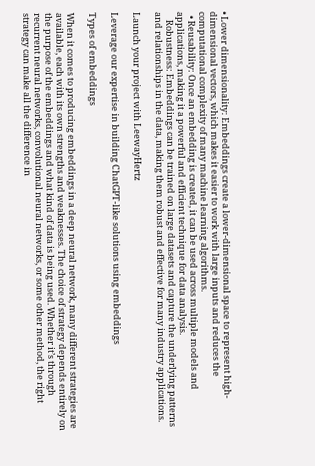• Lower dimensionality: Embeddings create a lower-dimensional space to represent high-dimensional vectors, which makes it easier to work with large inputs and reduces the computational complexity of many machine learning algorithms.
  • Reusability: Once an embedding is created, it can be used across multiple models and applications, making it a powerful and efficient technique for data analysis.
    Robustness: Embeddings can be trained on large datasets and capture the underlying patterns and relationships in the data, making them robust and effective for many industry applications.

Launch your project with LeewayHertz

Leverage our expertise in building ChatGPT-like solutions using embeddings

Types of embeddings

When it comes to producing embeddings in a deep neural network, many different strategies are available, each with its own strengths and weaknesses. The choice of strategy depends entirely on the purpose of the embeddings and what kind of data is being used. Whether it’s through recurrent neural networks, convolutional neural networks, or some other method, the right strategy can make all the difference in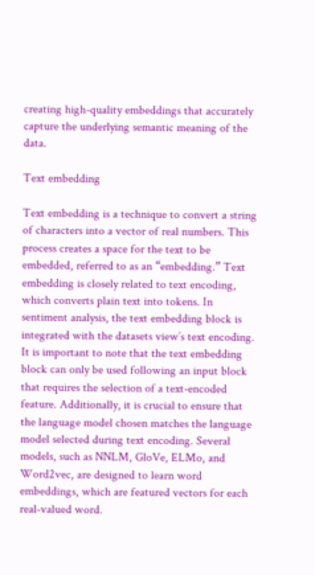creating high-quality embeddings that accurately capture the underlying semantic meaning of the data.

Text embedding

Text embedding is a technique to convert a string of characters into a vector of real numbers. This process creates a space for the text to be embedded, referred to as an “embedding.” Text embedding is closely related to text encoding, which converts plain text into tokens. In sentiment analysis, the text embedding block is integrated with the datasets view’s text encoding. It is important to note that the text embedding block can only be used following an input block that requires the selection of a text-encoded feature. Additionally, it is crucial to ensure that the language model chosen matches the language model selected during text encoding. Several models, such as NNLM, GloVe, ELMo, and Word2vec, are designed to learn word embeddings, which are featured vectors for each real-valued word.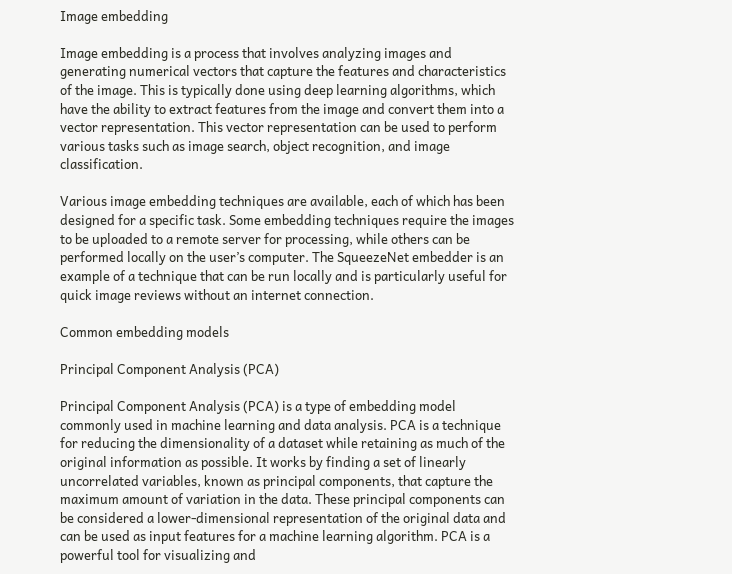Image embedding

Image embedding is a process that involves analyzing images and generating numerical vectors that capture the features and characteristics of the image. This is typically done using deep learning algorithms, which have the ability to extract features from the image and convert them into a vector representation. This vector representation can be used to perform various tasks such as image search, object recognition, and image classification.

Various image embedding techniques are available, each of which has been designed for a specific task. Some embedding techniques require the images to be uploaded to a remote server for processing, while others can be performed locally on the user’s computer. The SqueezeNet embedder is an example of a technique that can be run locally and is particularly useful for quick image reviews without an internet connection.

Common embedding models

Principal Component Analysis (PCA)

Principal Component Analysis (PCA) is a type of embedding model commonly used in machine learning and data analysis. PCA is a technique for reducing the dimensionality of a dataset while retaining as much of the original information as possible. It works by finding a set of linearly uncorrelated variables, known as principal components, that capture the maximum amount of variation in the data. These principal components can be considered a lower-dimensional representation of the original data and can be used as input features for a machine learning algorithm. PCA is a powerful tool for visualizing and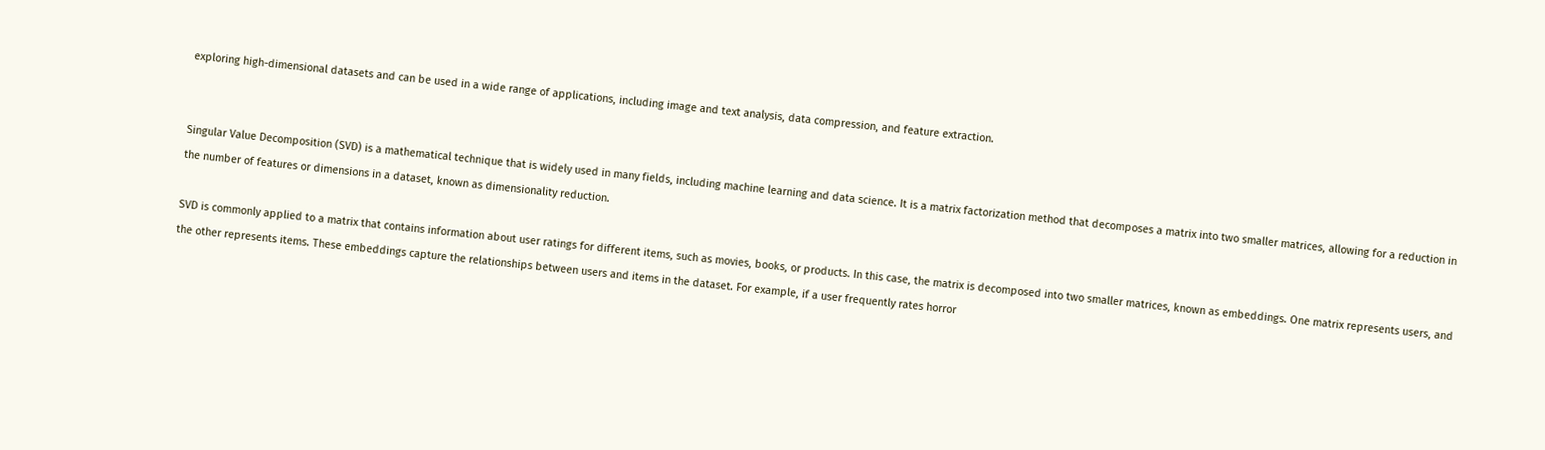exploring high-dimensional datasets and can be used in a wide range of applications, including image and text analysis, data compression, and feature extraction.


Singular Value Decomposition (SVD) is a mathematical technique that is widely used in many fields, including machine learning and data science. It is a matrix factorization method that decomposes a matrix into two smaller matrices, allowing for a reduction in the number of features or dimensions in a dataset, known as dimensionality reduction.

SVD is commonly applied to a matrix that contains information about user ratings for different items, such as movies, books, or products. In this case, the matrix is decomposed into two smaller matrices, known as embeddings. One matrix represents users, and the other represents items. These embeddings capture the relationships between users and items in the dataset. For example, if a user frequently rates horror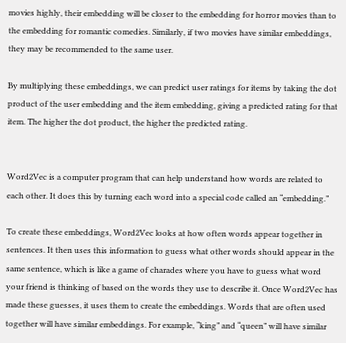movies highly, their embedding will be closer to the embedding for horror movies than to the embedding for romantic comedies. Similarly, if two movies have similar embeddings, they may be recommended to the same user.

By multiplying these embeddings, we can predict user ratings for items by taking the dot product of the user embedding and the item embedding, giving a predicted rating for that item. The higher the dot product, the higher the predicted rating.


Word2Vec is a computer program that can help understand how words are related to each other. It does this by turning each word into a special code called an “embedding.”

To create these embeddings, Word2Vec looks at how often words appear together in sentences. It then uses this information to guess what other words should appear in the same sentence, which is like a game of charades where you have to guess what word your friend is thinking of based on the words they use to describe it. Once Word2Vec has made these guesses, it uses them to create the embeddings. Words that are often used together will have similar embeddings. For example, “king” and “queen” will have similar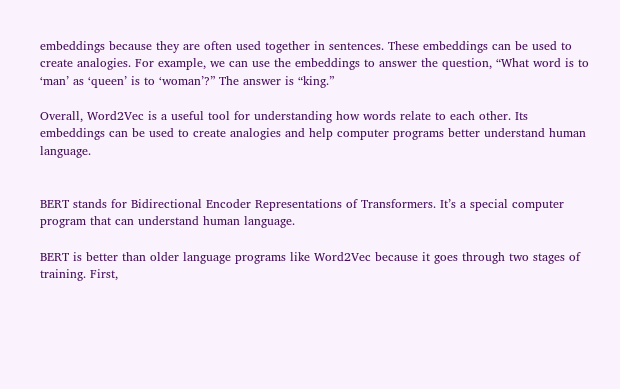embeddings because they are often used together in sentences. These embeddings can be used to create analogies. For example, we can use the embeddings to answer the question, “What word is to ‘man’ as ‘queen’ is to ‘woman’?” The answer is “king.”

Overall, Word2Vec is a useful tool for understanding how words relate to each other. Its embeddings can be used to create analogies and help computer programs better understand human language.


BERT stands for Bidirectional Encoder Representations of Transformers. It’s a special computer program that can understand human language.

BERT is better than older language programs like Word2Vec because it goes through two stages of training. First,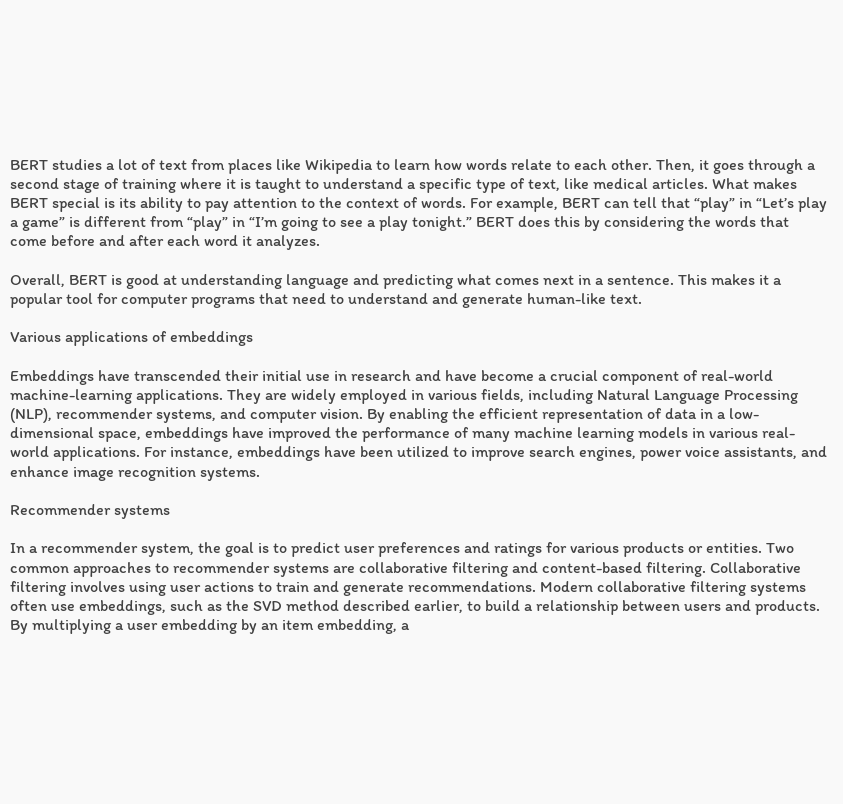BERT studies a lot of text from places like Wikipedia to learn how words relate to each other. Then, it goes through a second stage of training where it is taught to understand a specific type of text, like medical articles. What makes BERT special is its ability to pay attention to the context of words. For example, BERT can tell that “play” in “Let’s play a game” is different from “play” in “I’m going to see a play tonight.” BERT does this by considering the words that come before and after each word it analyzes.

Overall, BERT is good at understanding language and predicting what comes next in a sentence. This makes it a popular tool for computer programs that need to understand and generate human-like text.

Various applications of embeddings

Embeddings have transcended their initial use in research and have become a crucial component of real-world machine-learning applications. They are widely employed in various fields, including Natural Language Processing (NLP), recommender systems, and computer vision. By enabling the efficient representation of data in a low-dimensional space, embeddings have improved the performance of many machine learning models in various real-world applications. For instance, embeddings have been utilized to improve search engines, power voice assistants, and enhance image recognition systems.

Recommender systems

In a recommender system, the goal is to predict user preferences and ratings for various products or entities. Two common approaches to recommender systems are collaborative filtering and content-based filtering. Collaborative filtering involves using user actions to train and generate recommendations. Modern collaborative filtering systems often use embeddings, such as the SVD method described earlier, to build a relationship between users and products. By multiplying a user embedding by an item embedding, a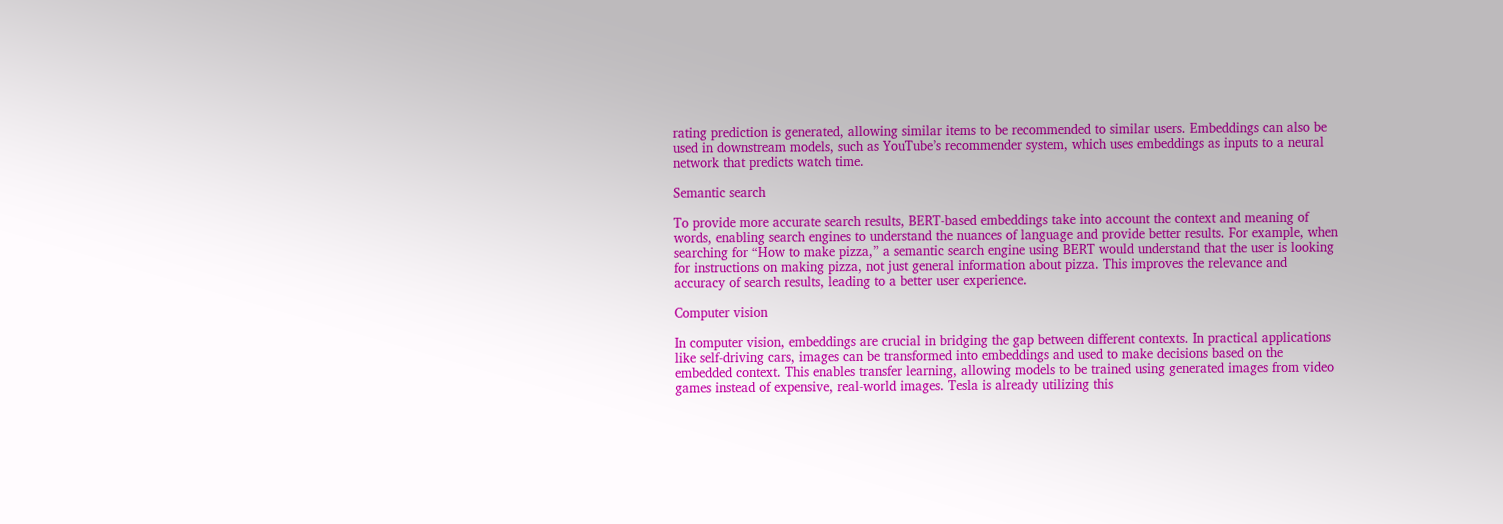rating prediction is generated, allowing similar items to be recommended to similar users. Embeddings can also be used in downstream models, such as YouTube’s recommender system, which uses embeddings as inputs to a neural network that predicts watch time.

Semantic search

To provide more accurate search results, BERT-based embeddings take into account the context and meaning of words, enabling search engines to understand the nuances of language and provide better results. For example, when searching for “How to make pizza,” a semantic search engine using BERT would understand that the user is looking for instructions on making pizza, not just general information about pizza. This improves the relevance and accuracy of search results, leading to a better user experience.

Computer vision

In computer vision, embeddings are crucial in bridging the gap between different contexts. In practical applications like self-driving cars, images can be transformed into embeddings and used to make decisions based on the embedded context. This enables transfer learning, allowing models to be trained using generated images from video games instead of expensive, real-world images. Tesla is already utilizing this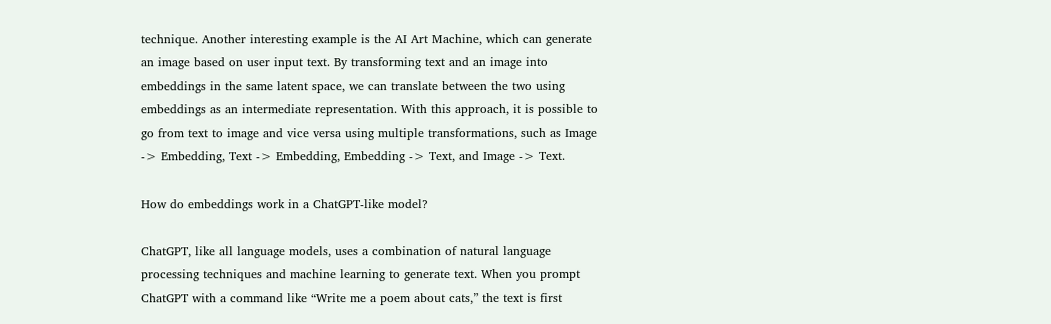technique. Another interesting example is the AI Art Machine, which can generate an image based on user input text. By transforming text and an image into embeddings in the same latent space, we can translate between the two using embeddings as an intermediate representation. With this approach, it is possible to go from text to image and vice versa using multiple transformations, such as Image -> Embedding, Text -> Embedding, Embedding -> Text, and Image -> Text.

How do embeddings work in a ChatGPT-like model?

ChatGPT, like all language models, uses a combination of natural language processing techniques and machine learning to generate text. When you prompt ChatGPT with a command like “Write me a poem about cats,” the text is first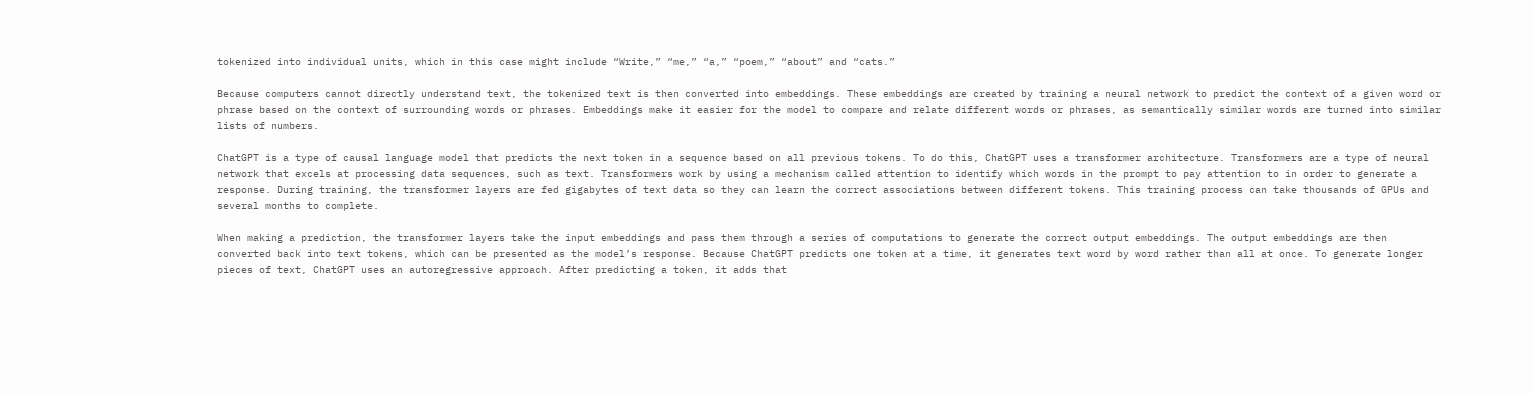tokenized into individual units, which in this case might include “Write,” “me,” “a,” “poem,” “about” and “cats.”

Because computers cannot directly understand text, the tokenized text is then converted into embeddings. These embeddings are created by training a neural network to predict the context of a given word or phrase based on the context of surrounding words or phrases. Embeddings make it easier for the model to compare and relate different words or phrases, as semantically similar words are turned into similar lists of numbers.

ChatGPT is a type of causal language model that predicts the next token in a sequence based on all previous tokens. To do this, ChatGPT uses a transformer architecture. Transformers are a type of neural network that excels at processing data sequences, such as text. Transformers work by using a mechanism called attention to identify which words in the prompt to pay attention to in order to generate a response. During training, the transformer layers are fed gigabytes of text data so they can learn the correct associations between different tokens. This training process can take thousands of GPUs and several months to complete.

When making a prediction, the transformer layers take the input embeddings and pass them through a series of computations to generate the correct output embeddings. The output embeddings are then converted back into text tokens, which can be presented as the model’s response. Because ChatGPT predicts one token at a time, it generates text word by word rather than all at once. To generate longer pieces of text, ChatGPT uses an autoregressive approach. After predicting a token, it adds that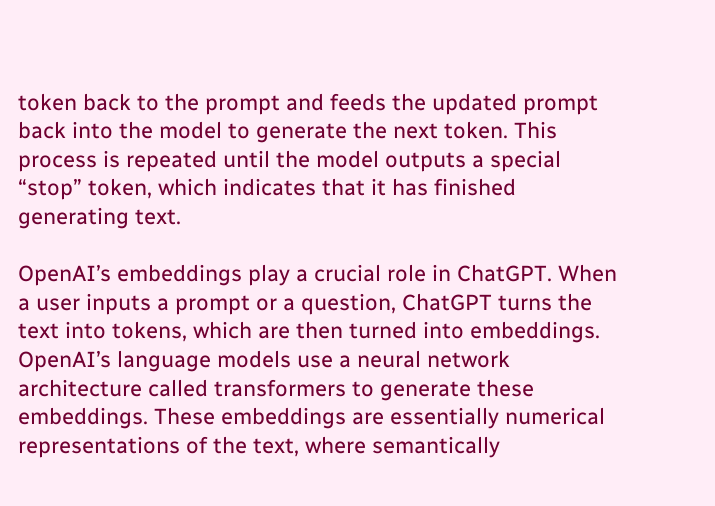token back to the prompt and feeds the updated prompt back into the model to generate the next token. This process is repeated until the model outputs a special “stop” token, which indicates that it has finished generating text.

OpenAI’s embeddings play a crucial role in ChatGPT. When a user inputs a prompt or a question, ChatGPT turns the text into tokens, which are then turned into embeddings. OpenAI’s language models use a neural network architecture called transformers to generate these embeddings. These embeddings are essentially numerical representations of the text, where semantically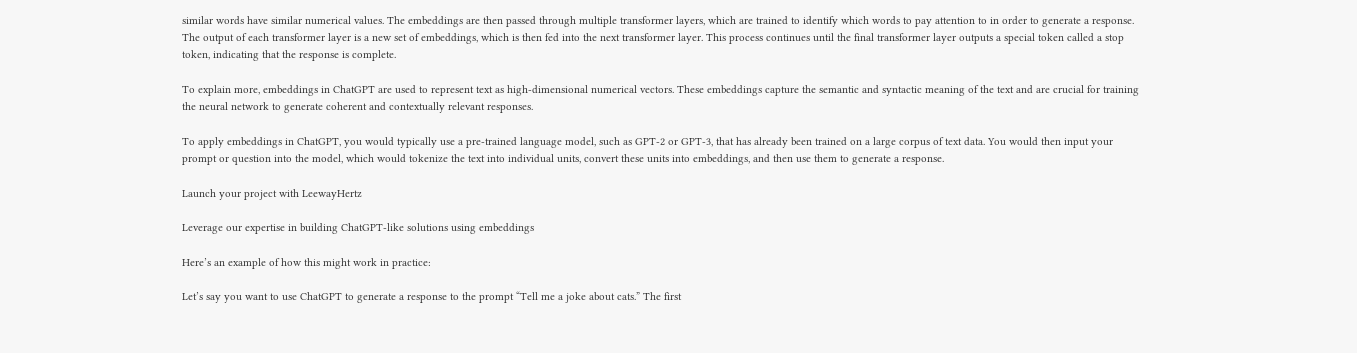similar words have similar numerical values. The embeddings are then passed through multiple transformer layers, which are trained to identify which words to pay attention to in order to generate a response. The output of each transformer layer is a new set of embeddings, which is then fed into the next transformer layer. This process continues until the final transformer layer outputs a special token called a stop token, indicating that the response is complete.

To explain more, embeddings in ChatGPT are used to represent text as high-dimensional numerical vectors. These embeddings capture the semantic and syntactic meaning of the text and are crucial for training the neural network to generate coherent and contextually relevant responses.

To apply embeddings in ChatGPT, you would typically use a pre-trained language model, such as GPT-2 or GPT-3, that has already been trained on a large corpus of text data. You would then input your prompt or question into the model, which would tokenize the text into individual units, convert these units into embeddings, and then use them to generate a response.

Launch your project with LeewayHertz

Leverage our expertise in building ChatGPT-like solutions using embeddings

Here’s an example of how this might work in practice:

Let’s say you want to use ChatGPT to generate a response to the prompt “Tell me a joke about cats.” The first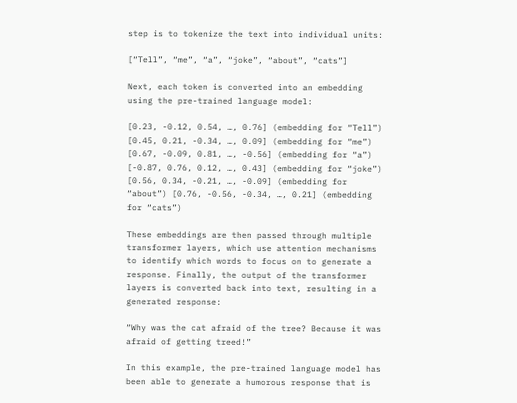step is to tokenize the text into individual units:

[“Tell”, “me”, “a”, “joke”, “about”, “cats”]

Next, each token is converted into an embedding using the pre-trained language model:

[0.23, -0.12, 0.54, …, 0.76] (embedding for “Tell”) [0.45, 0.21, -0.34, …, 0.09] (embedding for “me”) [0.67, -0.09, 0.81, …, -0.56] (embedding for “a”) [-0.87, 0.76, 0.12, …, 0.43] (embedding for “joke”) [0.56, 0.34, -0.21, …, -0.09] (embedding for “about”) [0.76, -0.56, -0.34, …, 0.21] (embedding for “cats”)

These embeddings are then passed through multiple transformer layers, which use attention mechanisms to identify which words to focus on to generate a response. Finally, the output of the transformer layers is converted back into text, resulting in a generated response:

“Why was the cat afraid of the tree? Because it was afraid of getting treed!”

In this example, the pre-trained language model has been able to generate a humorous response that is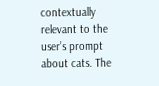contextually relevant to the user’s prompt about cats. The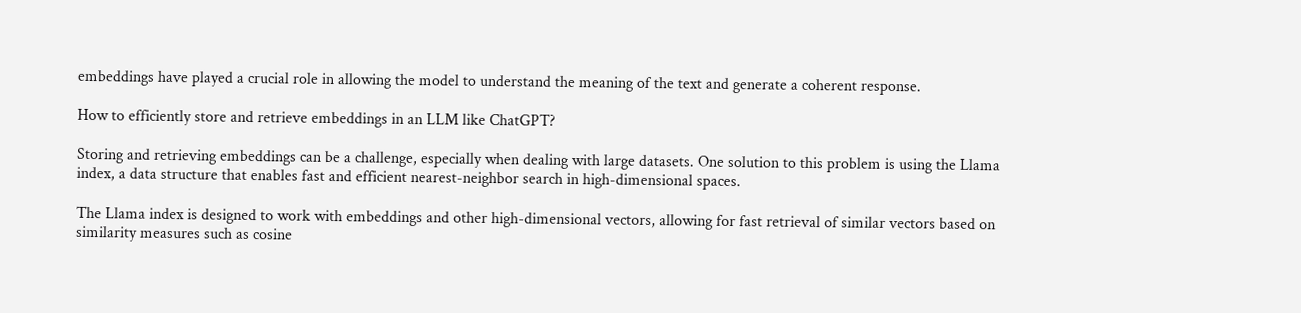embeddings have played a crucial role in allowing the model to understand the meaning of the text and generate a coherent response.

How to efficiently store and retrieve embeddings in an LLM like ChatGPT?

Storing and retrieving embeddings can be a challenge, especially when dealing with large datasets. One solution to this problem is using the Llama index, a data structure that enables fast and efficient nearest-neighbor search in high-dimensional spaces.

The Llama index is designed to work with embeddings and other high-dimensional vectors, allowing for fast retrieval of similar vectors based on similarity measures such as cosine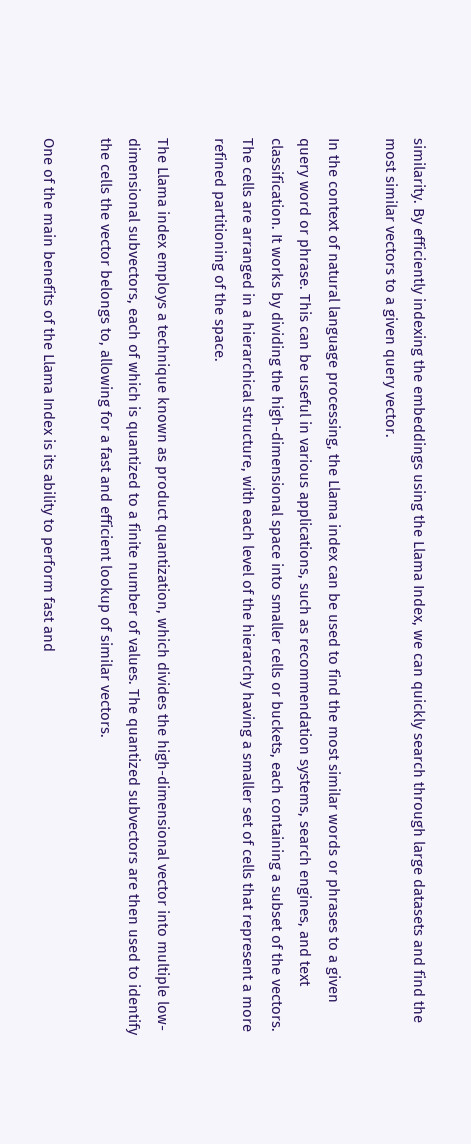similarity. By efficiently indexing the embeddings using the Llama Index, we can quickly search through large datasets and find the most similar vectors to a given query vector.

In the context of natural language processing, the Llama index can be used to find the most similar words or phrases to a given query word or phrase. This can be useful in various applications, such as recommendation systems, search engines, and text classification. It works by dividing the high-dimensional space into smaller cells or buckets, each containing a subset of the vectors. The cells are arranged in a hierarchical structure, with each level of the hierarchy having a smaller set of cells that represent a more refined partitioning of the space.

The Llama index employs a technique known as product quantization, which divides the high-dimensional vector into multiple low-dimensional subvectors, each of which is quantized to a finite number of values. The quantized subvectors are then used to identify the cells the vector belongs to, allowing for a fast and efficient lookup of similar vectors.

One of the main benefits of the Llama Index is its ability to perform fast and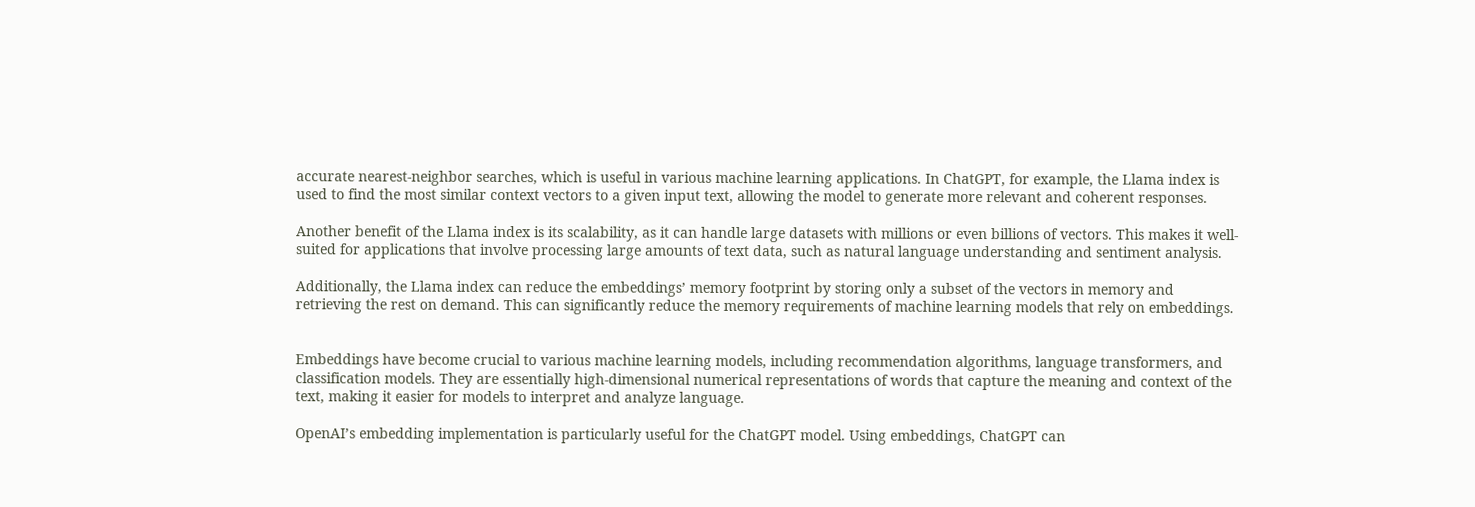accurate nearest-neighbor searches, which is useful in various machine learning applications. In ChatGPT, for example, the Llama index is used to find the most similar context vectors to a given input text, allowing the model to generate more relevant and coherent responses.

Another benefit of the Llama index is its scalability, as it can handle large datasets with millions or even billions of vectors. This makes it well-suited for applications that involve processing large amounts of text data, such as natural language understanding and sentiment analysis.

Additionally, the Llama index can reduce the embeddings’ memory footprint by storing only a subset of the vectors in memory and retrieving the rest on demand. This can significantly reduce the memory requirements of machine learning models that rely on embeddings.


Embeddings have become crucial to various machine learning models, including recommendation algorithms, language transformers, and classification models. They are essentially high-dimensional numerical representations of words that capture the meaning and context of the text, making it easier for models to interpret and analyze language.

OpenAI’s embedding implementation is particularly useful for the ChatGPT model. Using embeddings, ChatGPT can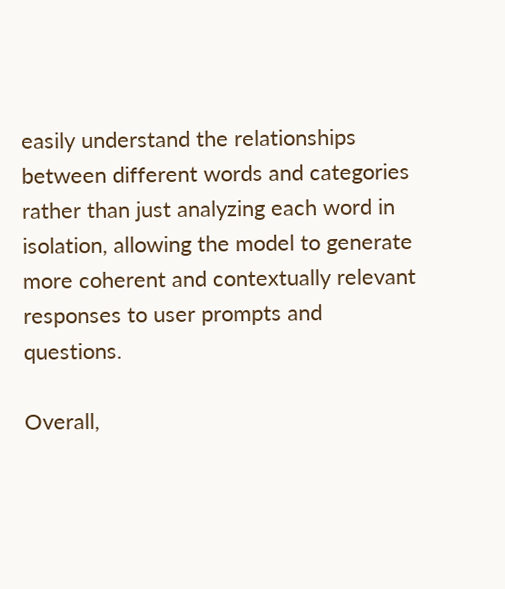easily understand the relationships between different words and categories rather than just analyzing each word in isolation, allowing the model to generate more coherent and contextually relevant responses to user prompts and questions.

Overall,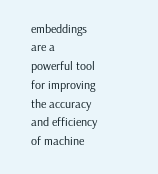embeddings are a powerful tool for improving the accuracy and efficiency of machine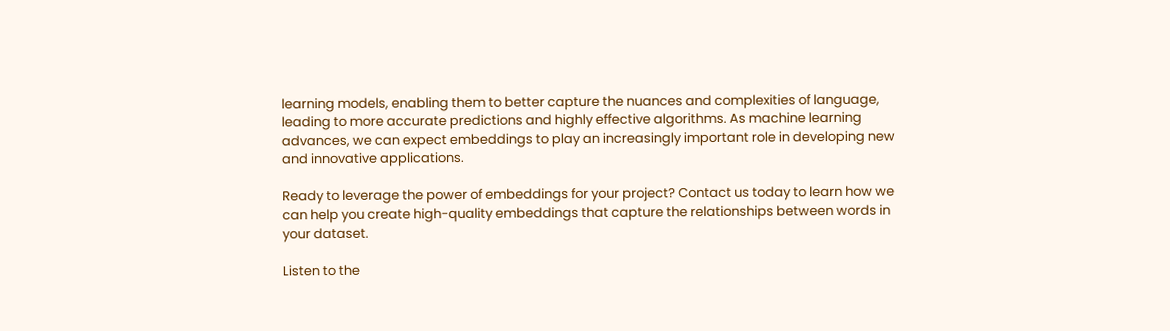learning models, enabling them to better capture the nuances and complexities of language, leading to more accurate predictions and highly effective algorithms. As machine learning advances, we can expect embeddings to play an increasingly important role in developing new and innovative applications.

Ready to leverage the power of embeddings for your project? Contact us today to learn how we can help you create high-quality embeddings that capture the relationships between words in your dataset.

Listen to the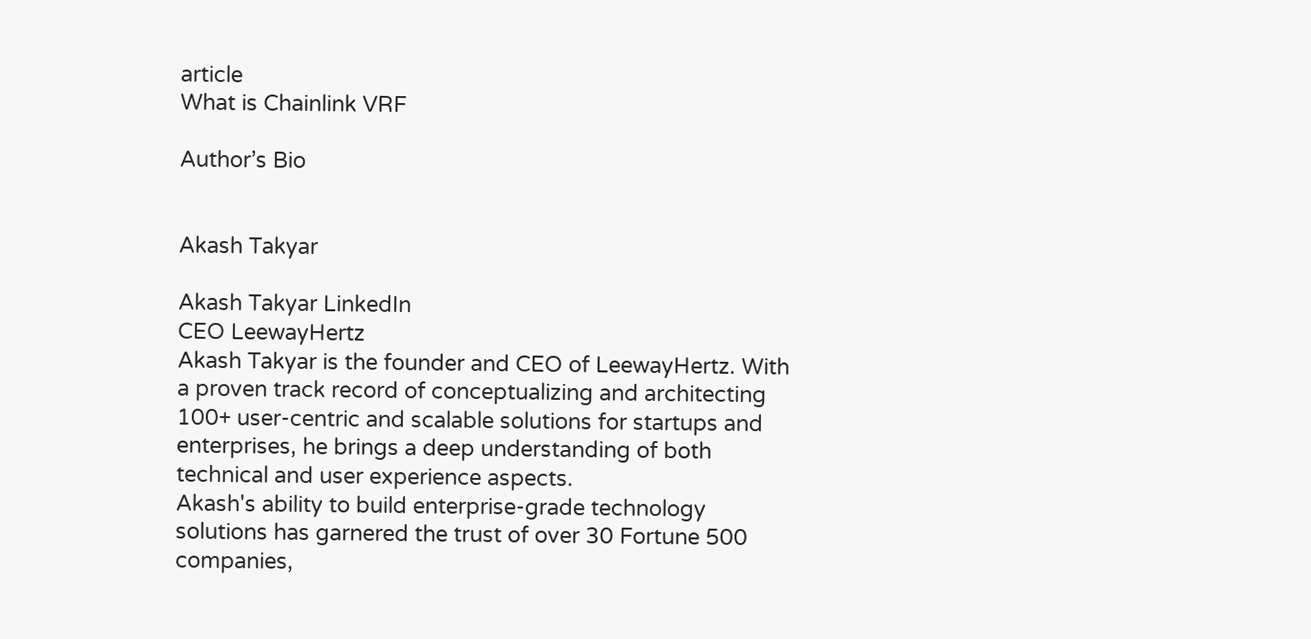article
What is Chainlink VRF

Author’s Bio


Akash Takyar

Akash Takyar LinkedIn
CEO LeewayHertz
Akash Takyar is the founder and CEO of LeewayHertz. With a proven track record of conceptualizing and architecting 100+ user-centric and scalable solutions for startups and enterprises, he brings a deep understanding of both technical and user experience aspects.
Akash's ability to build enterprise-grade technology solutions has garnered the trust of over 30 Fortune 500 companies,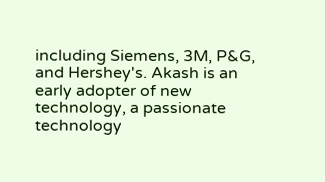including Siemens, 3M, P&G, and Hershey's. Akash is an early adopter of new technology, a passionate technology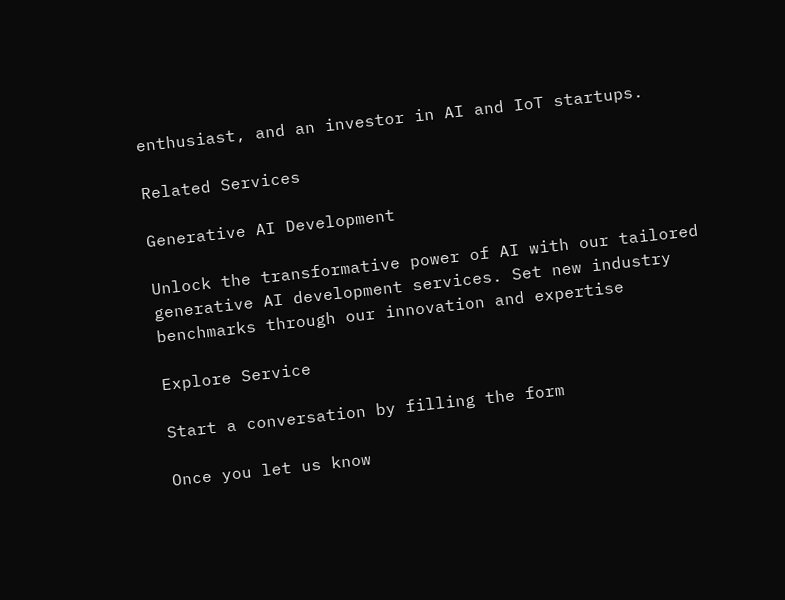enthusiast, and an investor in AI and IoT startups.

Related Services

Generative AI Development

Unlock the transformative power of AI with our tailored generative AI development services. Set new industry benchmarks through our innovation and expertise

Explore Service

Start a conversation by filling the form

Once you let us know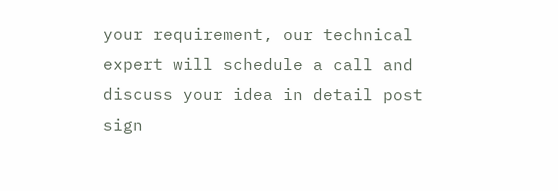your requirement, our technical expert will schedule a call and discuss your idea in detail post sign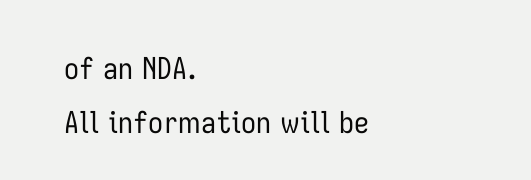of an NDA.
All information will be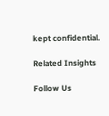kept confidential.

Related Insights

Follow Us